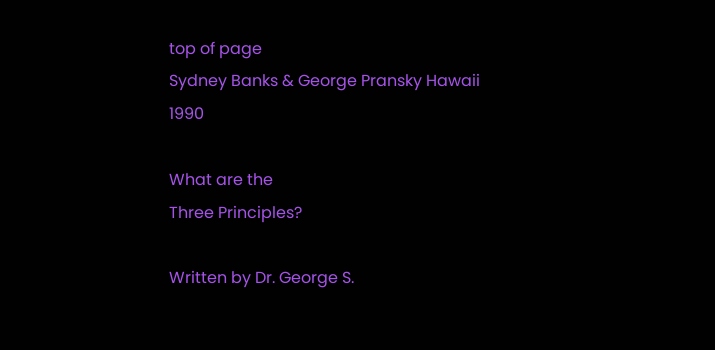top of page
Sydney Banks & George Pransky Hawaii 1990

What are the
Three Principles?

Written by Dr. George S.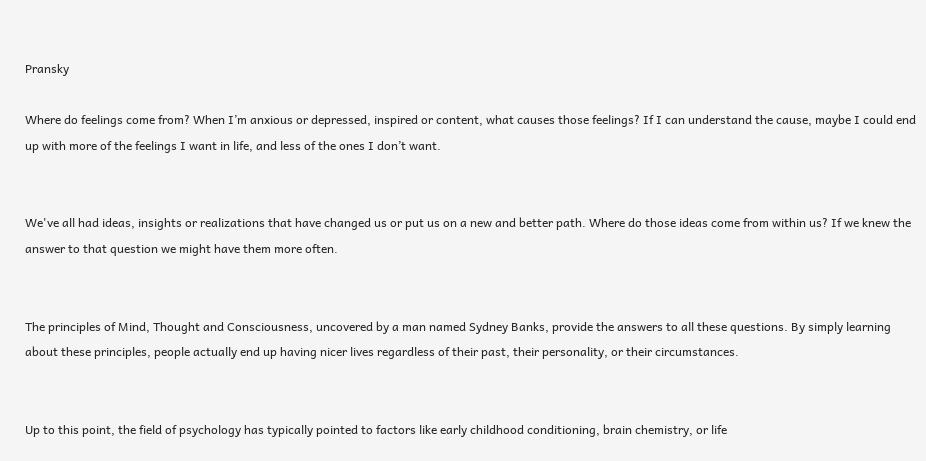Pransky

Where do feelings come from? When I’m anxious or depressed, inspired or content, what causes those feelings? If I can understand the cause, maybe I could end up with more of the feelings I want in life, and less of the ones I don’t want.


We've all had ideas, insights or realizations that have changed us or put us on a new and better path. Where do those ideas come from within us? If we knew the answer to that question we might have them more often.


The principles of Mind, Thought and Consciousness, uncovered by a man named Sydney Banks, provide the answers to all these questions. By simply learning about these principles, people actually end up having nicer lives regardless of their past, their personality, or their circumstances.


Up to this point, the field of psychology has typically pointed to factors like early childhood conditioning, brain chemistry, or life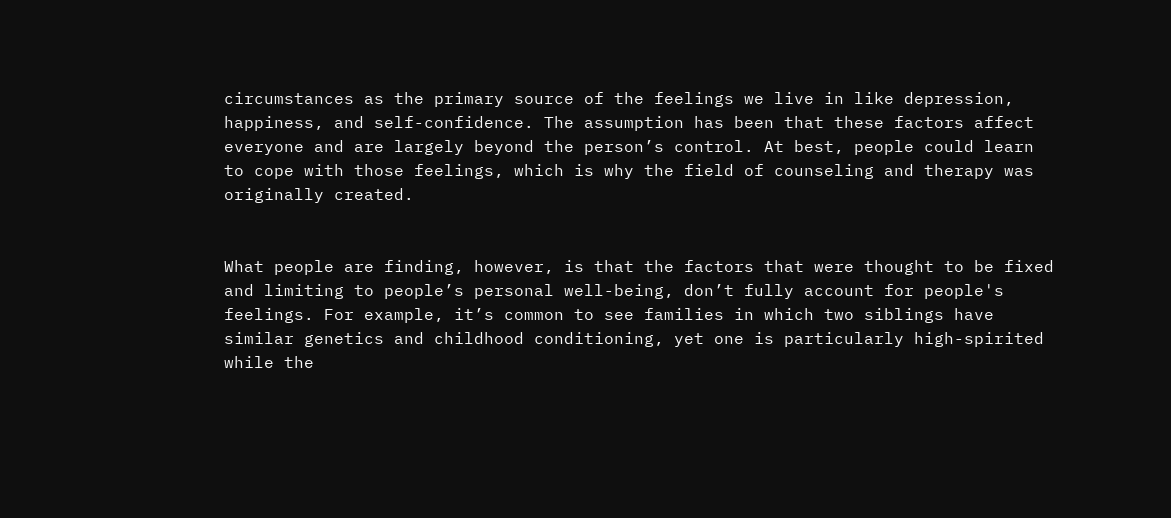circumstances as the primary source of the feelings we live in like depression, happiness, and self-confidence. The assumption has been that these factors affect everyone and are largely beyond the person’s control. At best, people could learn to cope with those feelings, which is why the field of counseling and therapy was originally created.


What people are finding, however, is that the factors that were thought to be fixed and limiting to people’s personal well-being, don’t fully account for people's feelings. For example, it’s common to see families in which two siblings have similar genetics and childhood conditioning, yet one is particularly high-spirited while the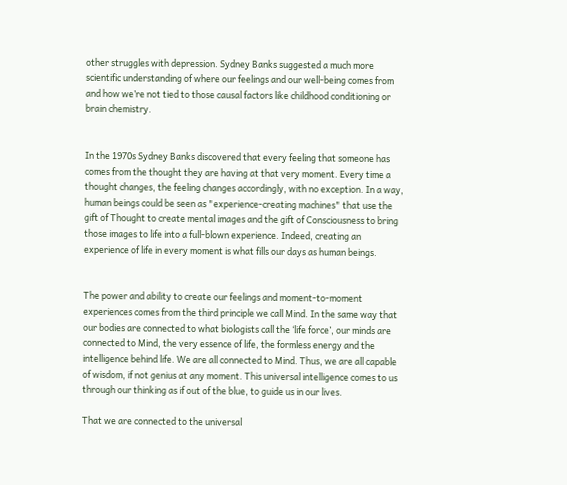other struggles with depression. Sydney Banks suggested a much more scientific understanding of where our feelings and our well-being comes from and how we’re not tied to those causal factors like childhood conditioning or brain chemistry.


In the 1970s Sydney Banks discovered that every feeling that someone has comes from the thought they are having at that very moment. Every time a thought changes, the feeling changes accordingly, with no exception. In a way, human beings could be seen as "experience-creating machines" that use the gift of Thought to create mental images and the gift of Consciousness to bring those images to life into a full-blown experience. Indeed, creating an experience of life in every moment is what fills our days as human beings.


The power and ability to create our feelings and moment-to-moment experiences comes from the third principle we call Mind. In the same way that our bodies are connected to what biologists call the ‘life force’, our minds are connected to Mind, the very essence of life, the formless energy and the intelligence behind life. We are all connected to Mind. Thus, we are all capable of wisdom, if not genius at any moment. This universal intelligence comes to us through our thinking as if out of the blue, to guide us in our lives.

That we are connected to the universal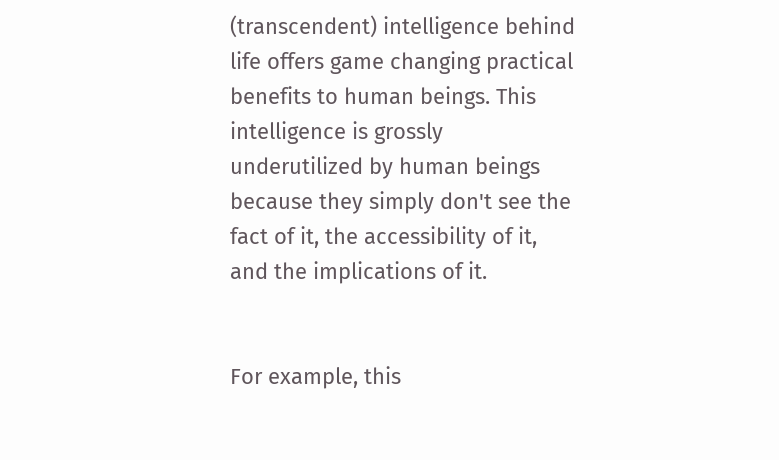(transcendent) intelligence behind life offers game changing practical benefits to human beings. This intelligence is grossly underutilized by human beings because they simply don't see the fact of it, the accessibility of it, and the implications of it.


For example, this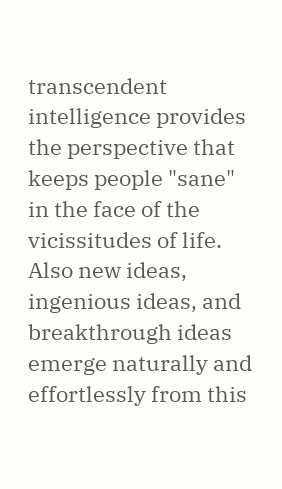transcendent intelligence provides the perspective that keeps people "sane" in the face of the vicissitudes of life. Also new ideas, ingenious ideas, and breakthrough ideas emerge naturally and effortlessly from this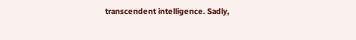transcendent intelligence. Sadly,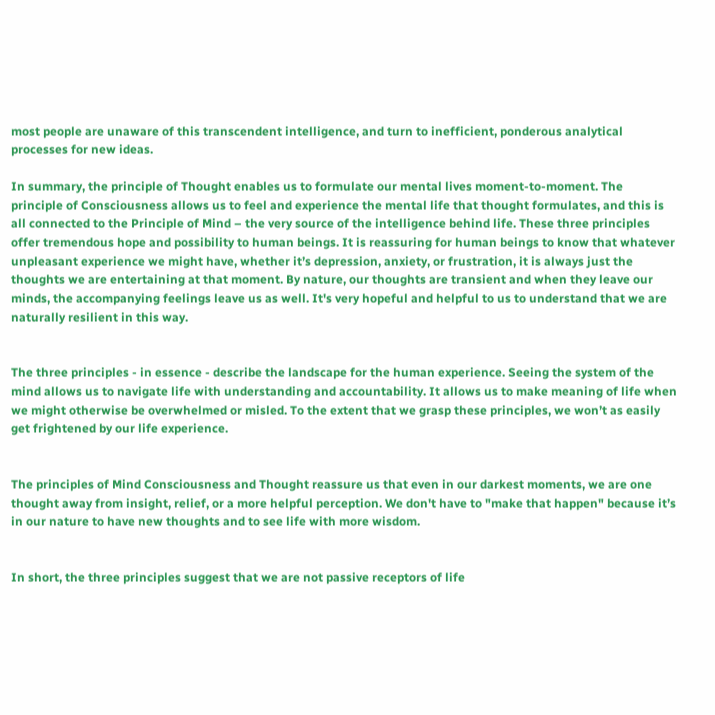most people are unaware of this transcendent intelligence, and turn to inefficient, ponderous analytical processes for new ideas.

In summary, the principle of Thought enables us to formulate our mental lives moment-to-moment. The principle of Consciousness allows us to feel and experience the mental life that thought formulates, and this is all connected to the Principle of Mind – the very source of the intelligence behind life. These three principles offer tremendous hope and possibility to human beings. It is reassuring for human beings to know that whatever unpleasant experience we might have, whether it’s depression, anxiety, or frustration, it is always just the thoughts we are entertaining at that moment. By nature, our thoughts are transient and when they leave our minds, the accompanying feelings leave us as well. It's very hopeful and helpful to us to understand that we are naturally resilient in this way.


The three principles - in essence - describe the landscape for the human experience. Seeing the system of the mind allows us to navigate life with understanding and accountability. It allows us to make meaning of life when we might otherwise be overwhelmed or misled. To the extent that we grasp these principles, we won’t as easily get frightened by our life experience.


The principles of Mind Consciousness and Thought reassure us that even in our darkest moments, we are one thought away from insight, relief, or a more helpful perception. We don't have to "make that happen" because it’s in our nature to have new thoughts and to see life with more wisdom.


In short, the three principles suggest that we are not passive receptors of life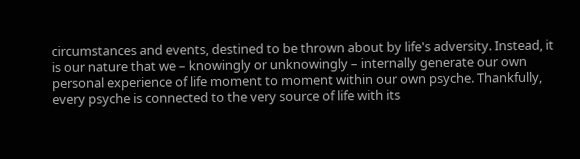circumstances and events, destined to be thrown about by life's adversity. Instead, it is our nature that we – knowingly or unknowingly – internally generate our own personal experience of life moment to moment within our own psyche. Thankfully, every psyche is connected to the very source of life with its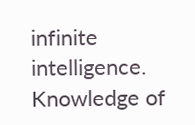infinite intelligence. Knowledge of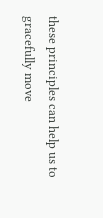these principles can help us to gracefully move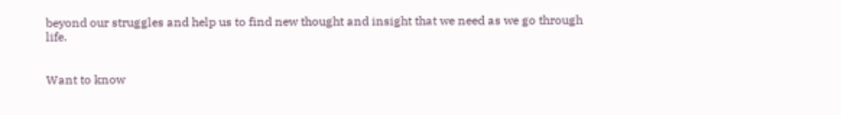beyond our struggles and help us to find new thought and insight that we need as we go through life.


Want to know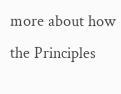more about how the Principles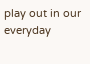play out in our everyday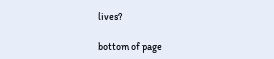lives?

bottom of page